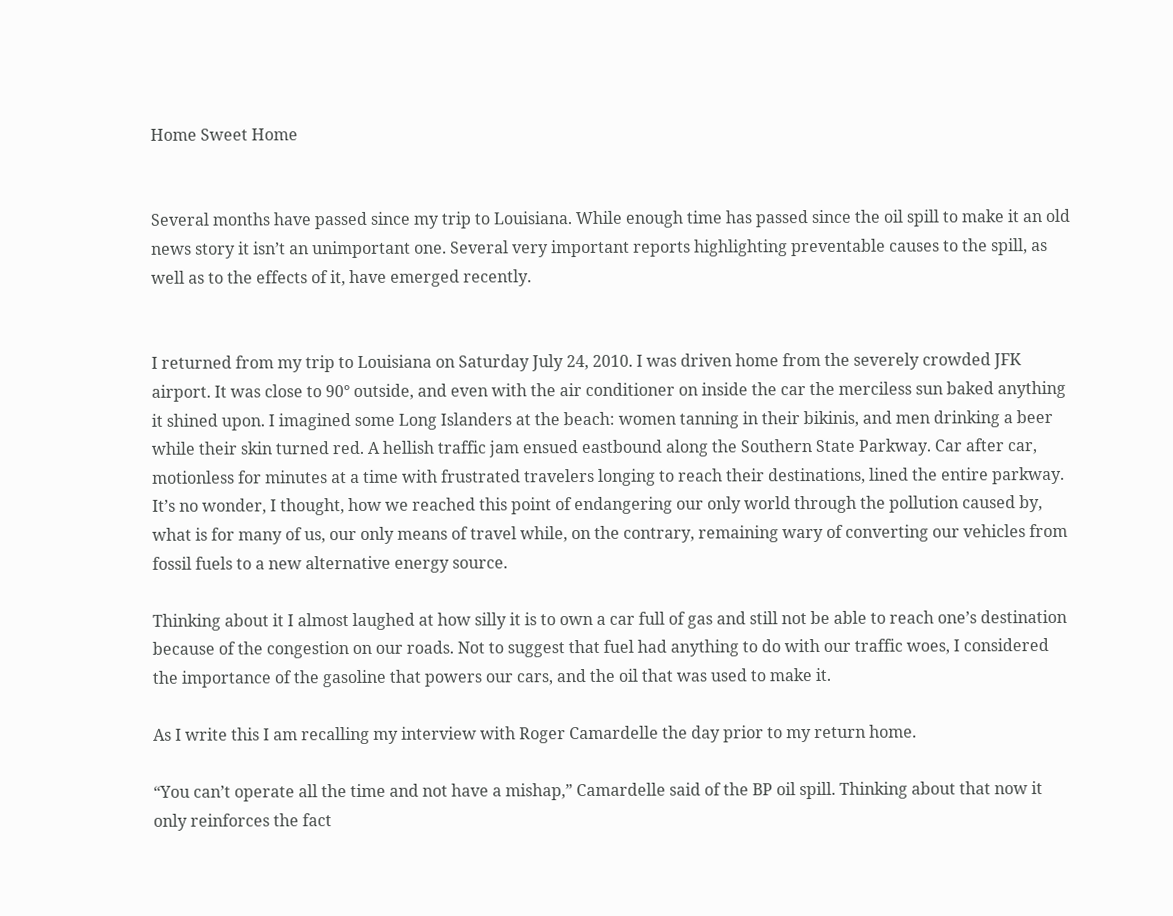Home Sweet Home


Several months have passed since my trip to Louisiana. While enough time has passed since the oil spill to make it an old news story it isn’t an unimportant one. Several very important reports highlighting preventable causes to the spill, as well as to the effects of it, have emerged recently.


I returned from my trip to Louisiana on Saturday July 24, 2010. I was driven home from the severely crowded JFK airport. It was close to 90° outside, and even with the air conditioner on inside the car the merciless sun baked anything it shined upon. I imagined some Long Islanders at the beach: women tanning in their bikinis, and men drinking a beer while their skin turned red. A hellish traffic jam ensued eastbound along the Southern State Parkway. Car after car, motionless for minutes at a time with frustrated travelers longing to reach their destinations, lined the entire parkway. It’s no wonder, I thought, how we reached this point of endangering our only world through the pollution caused by, what is for many of us, our only means of travel while, on the contrary, remaining wary of converting our vehicles from fossil fuels to a new alternative energy source.

Thinking about it I almost laughed at how silly it is to own a car full of gas and still not be able to reach one’s destination because of the congestion on our roads. Not to suggest that fuel had anything to do with our traffic woes, I considered the importance of the gasoline that powers our cars, and the oil that was used to make it.

As I write this I am recalling my interview with Roger Camardelle the day prior to my return home.

“You can’t operate all the time and not have a mishap,” Camardelle said of the BP oil spill. Thinking about that now it only reinforces the fact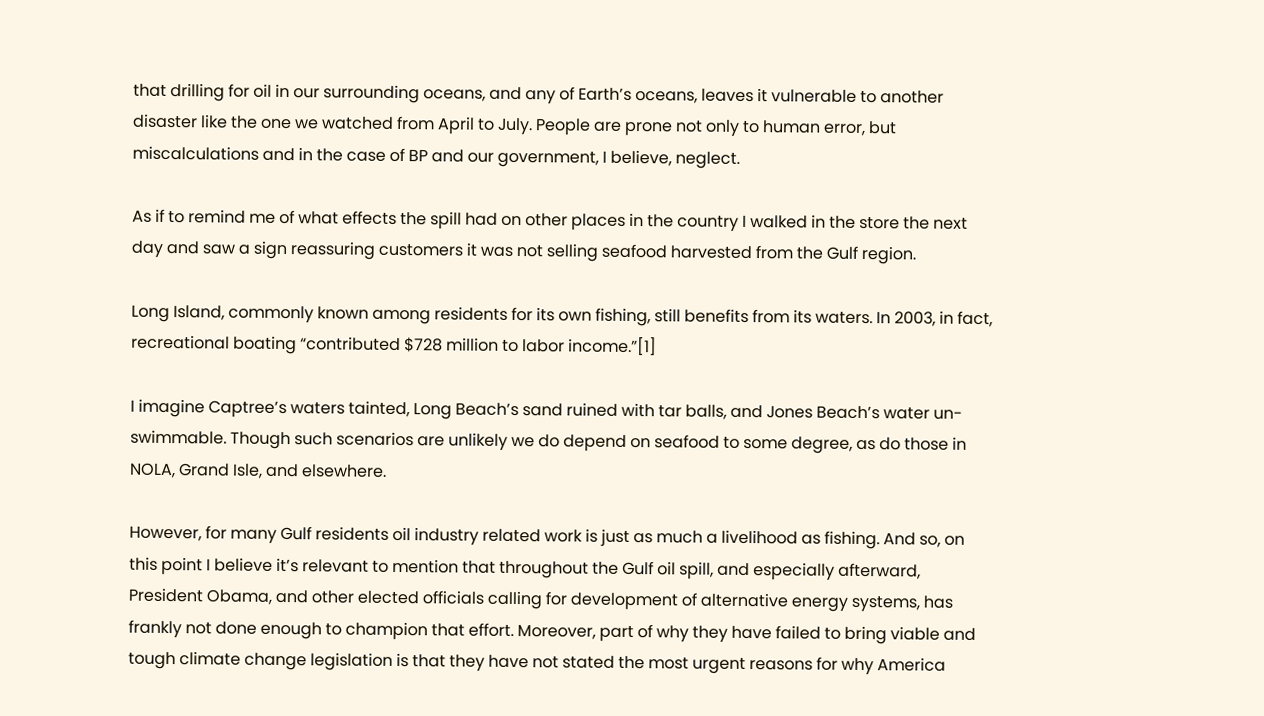that drilling for oil in our surrounding oceans, and any of Earth’s oceans, leaves it vulnerable to another disaster like the one we watched from April to July. People are prone not only to human error, but miscalculations and in the case of BP and our government, I believe, neglect.

As if to remind me of what effects the spill had on other places in the country I walked in the store the next day and saw a sign reassuring customers it was not selling seafood harvested from the Gulf region.

Long Island, commonly known among residents for its own fishing, still benefits from its waters. In 2003, in fact, recreational boating “contributed $728 million to labor income.”[1]

I imagine Captree’s waters tainted, Long Beach’s sand ruined with tar balls, and Jones Beach’s water un-swimmable. Though such scenarios are unlikely we do depend on seafood to some degree, as do those in NOLA, Grand Isle, and elsewhere.

However, for many Gulf residents oil industry related work is just as much a livelihood as fishing. And so, on this point I believe it’s relevant to mention that throughout the Gulf oil spill, and especially afterward, President Obama, and other elected officials calling for development of alternative energy systems, has frankly not done enough to champion that effort. Moreover, part of why they have failed to bring viable and tough climate change legislation is that they have not stated the most urgent reasons for why America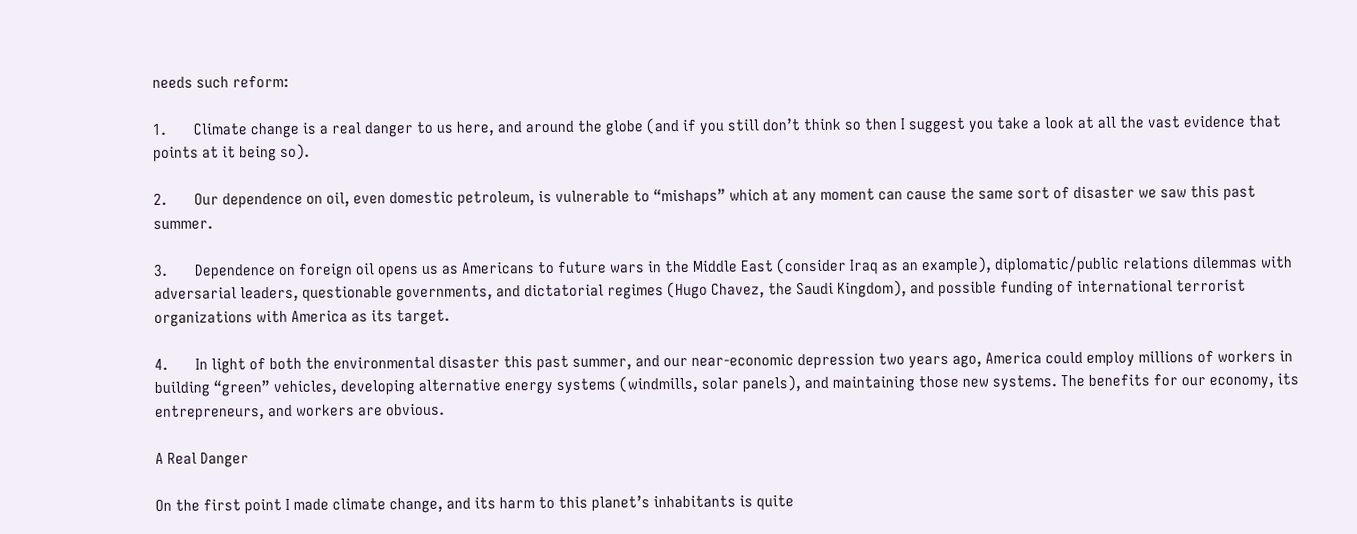needs such reform:

1.       Climate change is a real danger to us here, and around the globe (and if you still don’t think so then I suggest you take a look at all the vast evidence that points at it being so).

2.       Our dependence on oil, even domestic petroleum, is vulnerable to “mishaps” which at any moment can cause the same sort of disaster we saw this past summer.

3.       Dependence on foreign oil opens us as Americans to future wars in the Middle East (consider Iraq as an example), diplomatic/public relations dilemmas with adversarial leaders, questionable governments, and dictatorial regimes (Hugo Chavez, the Saudi Kingdom), and possible funding of international terrorist organizations with America as its target.

4.       In light of both the environmental disaster this past summer, and our near-economic depression two years ago, America could employ millions of workers in building “green” vehicles, developing alternative energy systems (windmills, solar panels), and maintaining those new systems. The benefits for our economy, its entrepreneurs, and workers are obvious.

A Real Danger

On the first point I made climate change, and its harm to this planet’s inhabitants is quite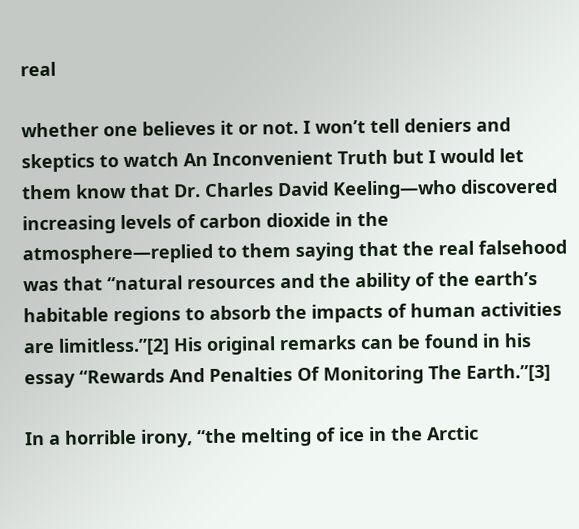real

whether one believes it or not. I won’t tell deniers and skeptics to watch An Inconvenient Truth but I would let them know that Dr. Charles David Keeling—who discovered increasing levels of carbon dioxide in the atmosphere—replied to them saying that the real falsehood was that “natural resources and the ability of the earth’s habitable regions to absorb the impacts of human activities are limitless.”[2] His original remarks can be found in his essay “Rewards And Penalties Of Monitoring The Earth.”[3]

In a horrible irony, “the melting of ice in the Arctic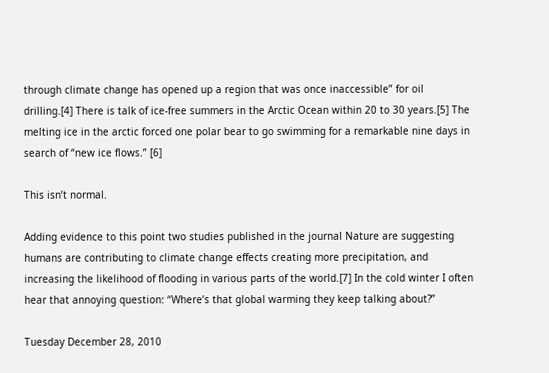through climate change has opened up a region that was once inaccessible” for oil drilling.[4] There is talk of ice-free summers in the Arctic Ocean within 20 to 30 years.[5] The melting ice in the arctic forced one polar bear to go swimming for a remarkable nine days in search of “new ice flows.” [6]

This isn’t normal.

Adding evidence to this point two studies published in the journal Nature are suggesting humans are contributing to climate change effects creating more precipitation, and increasing the likelihood of flooding in various parts of the world.[7] In the cold winter I often hear that annoying question: “Where’s that global warming they keep talking about?”

Tuesday December 28, 2010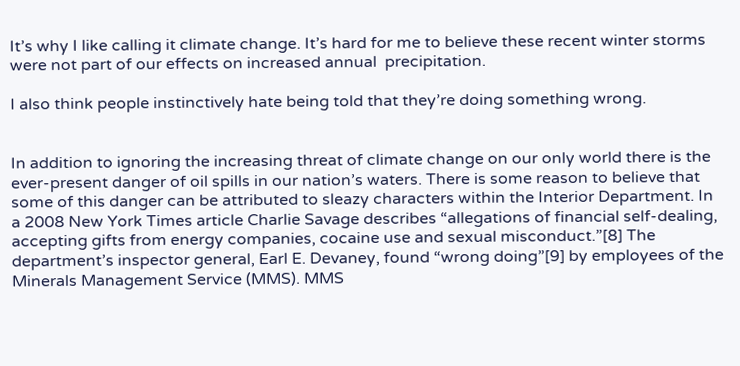It’s why I like calling it climate change. It’s hard for me to believe these recent winter storms were not part of our effects on increased annual  precipitation.

I also think people instinctively hate being told that they’re doing something wrong.


In addition to ignoring the increasing threat of climate change on our only world there is the ever-present danger of oil spills in our nation’s waters. There is some reason to believe that some of this danger can be attributed to sleazy characters within the Interior Department. In a 2008 New York Times article Charlie Savage describes “allegations of financial self-dealing, accepting gifts from energy companies, cocaine use and sexual misconduct.”[8] The department’s inspector general, Earl E. Devaney, found “wrong doing”[9] by employees of the Minerals Management Service (MMS). MMS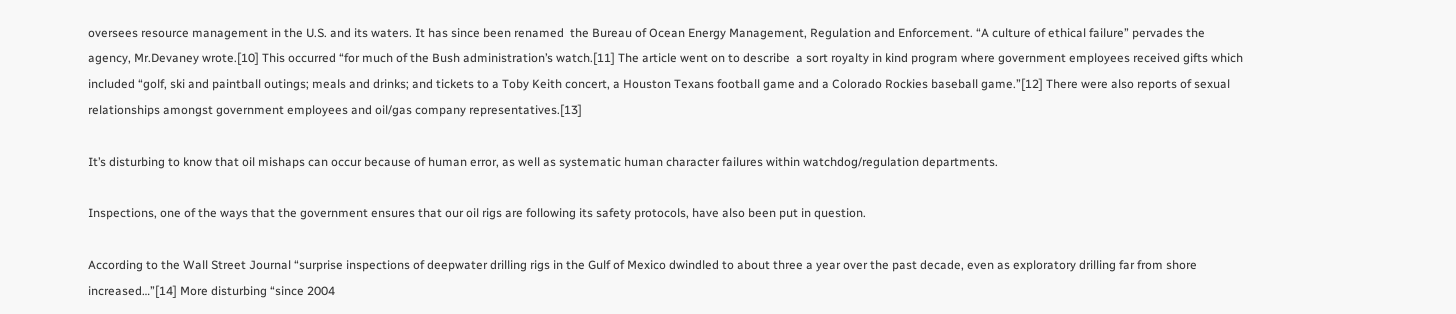oversees resource management in the U.S. and its waters. It has since been renamed  the Bureau of Ocean Energy Management, Regulation and Enforcement. “A culture of ethical failure” pervades the agency, Mr.Devaney wrote.[10] This occurred “for much of the Bush administration’s watch.[11] The article went on to describe  a sort royalty in kind program where government employees received gifts which included “golf, ski and paintball outings; meals and drinks; and tickets to a Toby Keith concert, a Houston Texans football game and a Colorado Rockies baseball game.”[12] There were also reports of sexual relationships amongst government employees and oil/gas company representatives.[13]

It’s disturbing to know that oil mishaps can occur because of human error, as well as systematic human character failures within watchdog/regulation departments.

Inspections, one of the ways that the government ensures that our oil rigs are following its safety protocols, have also been put in question.

According to the Wall Street Journal “surprise inspections of deepwater drilling rigs in the Gulf of Mexico dwindled to about three a year over the past decade, even as exploratory drilling far from shore increased…”[14] More disturbing “since 2004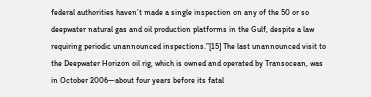federal authorities haven’t made a single inspection on any of the 50 or so deepwater natural gas and oil production platforms in the Gulf, despite a law requiring periodic unannounced inspections.”[15] The last unannounced visit to the Deepwater Horizon oil rig, which is owned and operated by Transocean, was in October 2006—about four years before its fatal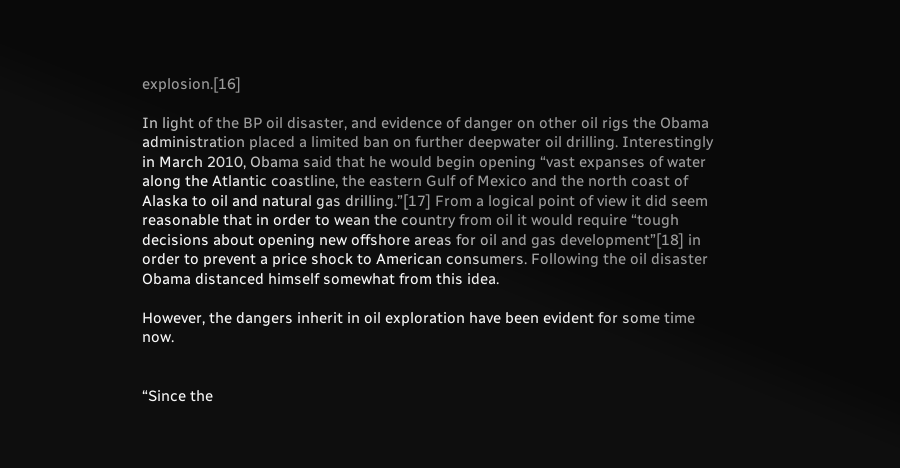explosion.[16]

In light of the BP oil disaster, and evidence of danger on other oil rigs the Obama administration placed a limited ban on further deepwater oil drilling. Interestingly in March 2010, Obama said that he would begin opening “vast expanses of water along the Atlantic coastline, the eastern Gulf of Mexico and the north coast of Alaska to oil and natural gas drilling.”[17] From a logical point of view it did seem reasonable that in order to wean the country from oil it would require “tough decisions about opening new offshore areas for oil and gas development”[18] in order to prevent a price shock to American consumers. Following the oil disaster Obama distanced himself somewhat from this idea.

However, the dangers inherit in oil exploration have been evident for some time now.


“Since the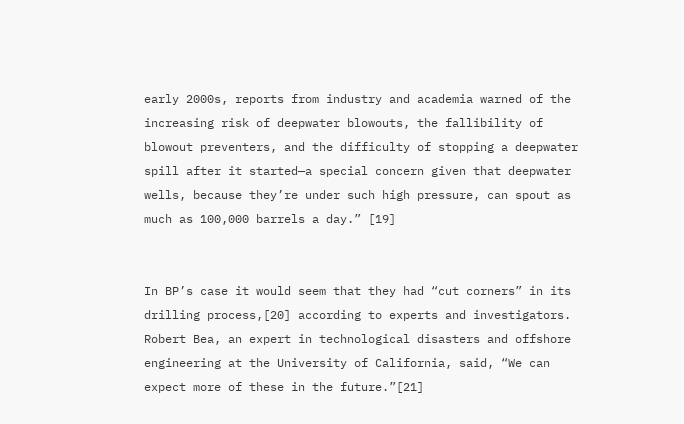early 2000s, reports from industry and academia warned of the increasing risk of deepwater blowouts, the fallibility of blowout preventers, and the difficulty of stopping a deepwater spill after it started—a special concern given that deepwater wells, because they’re under such high pressure, can spout as much as 100,000 barrels a day.” [19]


In BP’s case it would seem that they had “cut corners” in its drilling process,[20] according to experts and investigators. Robert Bea, an expert in technological disasters and offshore engineering at the University of California, said, “We can expect more of these in the future.”[21]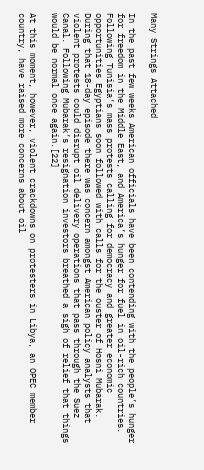Many Strings Attached

In the past few weeks American officials have been contending with the people’s hunger for freedom in the Middle East, and America’s hunger for fuel in oil-rich countries. Following Tunisia’s mass protests calling for democracy and greater economic opportunities Egyptians soon followed with calls for the ouster of Hosni Mubarak. During that 18-day episode there was concern amongst American policy analysts that violent protests could disrupt oil delivery operations that pass through the Suez Canal. Following Mubarak’s resignation investors breathed a sigh of relief that things would be normal once again.[22]

At this moment, however, violent crackdowns on protesters in Libya, an OPEC member country, have raised more concerns about oil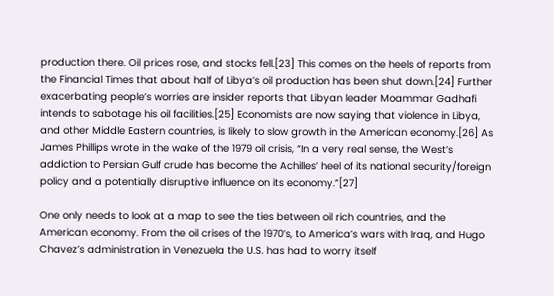production there. Oil prices rose, and stocks fell.[23] This comes on the heels of reports from the Financial Times that about half of Libya’s oil production has been shut down.[24] Further exacerbating people’s worries are insider reports that Libyan leader Moammar Gadhafi intends to sabotage his oil facilities.[25] Economists are now saying that violence in Libya, and other Middle Eastern countries, is likely to slow growth in the American economy.[26] As James Phillips wrote in the wake of the 1979 oil crisis, “In a very real sense, the West’s addiction to Persian Gulf crude has become the Achilles’ heel of its national security/foreign policy and a potentially disruptive influence on its economy.”[27]

One only needs to look at a map to see the ties between oil rich countries, and the American economy. From the oil crises of the 1970’s, to America’s wars with Iraq, and Hugo Chavez’s administration in Venezuela the U.S. has had to worry itself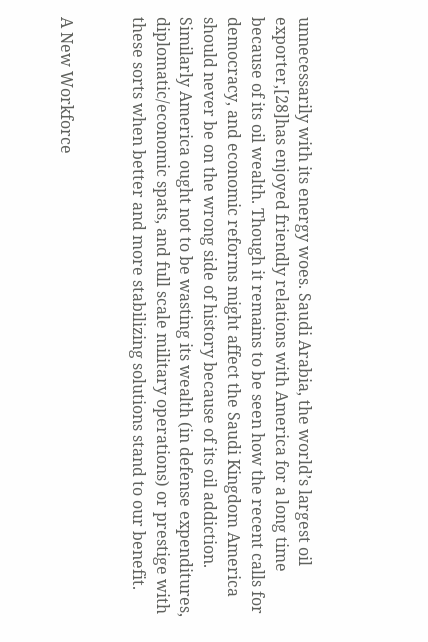unnecessarily with its energy woes. Saudi Arabia, the world’s largest oil exporter,[28]has enjoyed friendly relations with America for a long time because of its oil wealth. Though it remains to be seen how the recent calls for democracy, and economic reforms might affect the Saudi Kingdom America should never be on the wrong side of history because of its oil addiction. Similarly America ought not to be wasting its wealth (in defense expenditures, diplomatic/economic spats, and full scale military operations) or prestige with these sorts when better and more stabilizing solutions stand to our benefit.


A New Workforce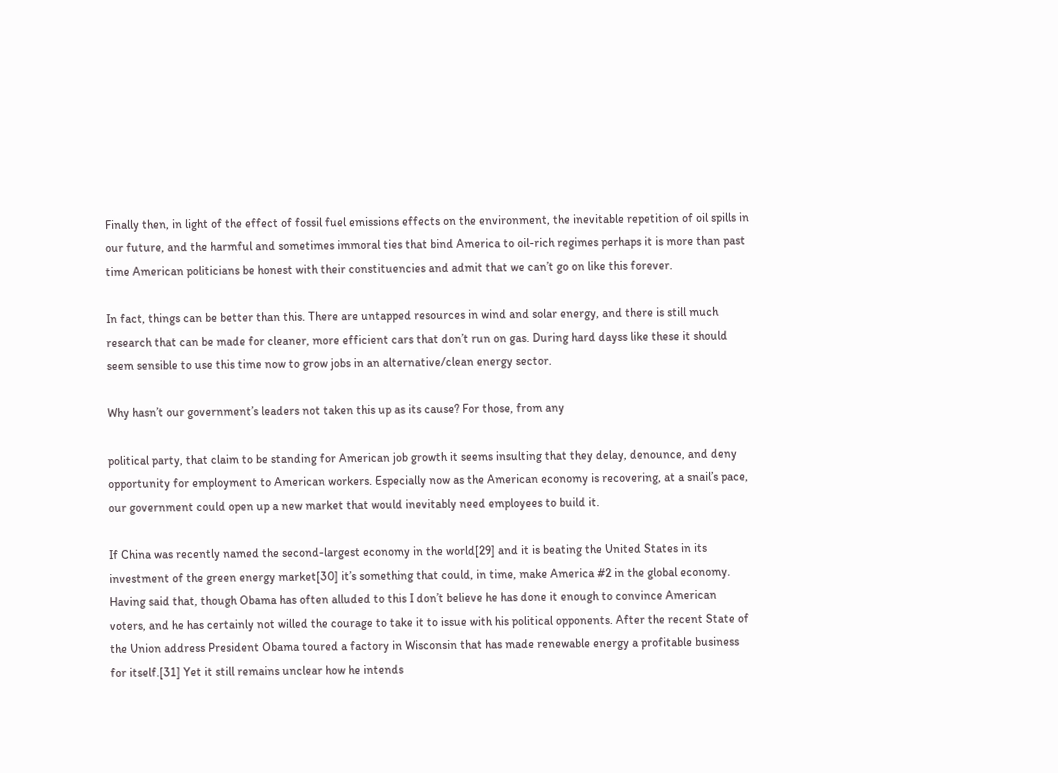Finally then, in light of the effect of fossil fuel emissions effects on the environment, the inevitable repetition of oil spills in our future, and the harmful and sometimes immoral ties that bind America to oil-rich regimes perhaps it is more than past time American politicians be honest with their constituencies and admit that we can’t go on like this forever.

In fact, things can be better than this. There are untapped resources in wind and solar energy, and there is still much research that can be made for cleaner, more efficient cars that don’t run on gas. During hard dayss like these it should seem sensible to use this time now to grow jobs in an alternative/clean energy sector.

Why hasn’t our government’s leaders not taken this up as its cause? For those, from any

political party, that claim to be standing for American job growth it seems insulting that they delay, denounce, and deny opportunity for employment to American workers. Especially now as the American economy is recovering, at a snail’s pace, our government could open up a new market that would inevitably need employees to build it.

If China was recently named the second-largest economy in the world[29] and it is beating the United States in its investment of the green energy market[30] it’s something that could, in time, make America #2 in the global economy. Having said that, though Obama has often alluded to this I don’t believe he has done it enough to convince American voters, and he has certainly not willed the courage to take it to issue with his political opponents. After the recent State of the Union address President Obama toured a factory in Wisconsin that has made renewable energy a profitable business for itself.[31] Yet it still remains unclear how he intends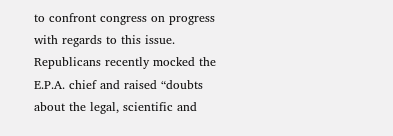to confront congress on progress with regards to this issue. Republicans recently mocked the E.P.A. chief and raised “doubts about the legal, scientific and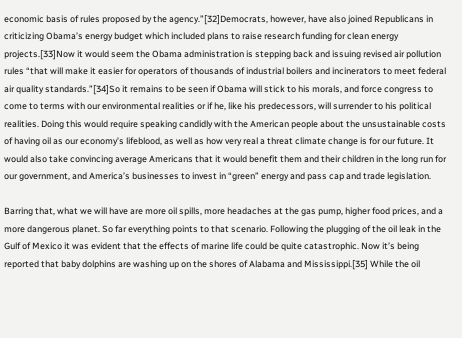economic basis of rules proposed by the agency.”[32]Democrats, however, have also joined Republicans in criticizing Obama’s energy budget which included plans to raise research funding for clean energy projects.[33]Now it would seem the Obama administration is stepping back and issuing revised air pollution rules “that will make it easier for operators of thousands of industrial boilers and incinerators to meet federal air quality standards.”[34]So it remains to be seen if Obama will stick to his morals, and force congress to come to terms with our environmental realities or if he, like his predecessors, will surrender to his political realities. Doing this would require speaking candidly with the American people about the unsustainable costs of having oil as our economy’s lifeblood, as well as how very real a threat climate change is for our future. It would also take convincing average Americans that it would benefit them and their children in the long run for our government, and America’s businesses to invest in “green” energy and pass cap and trade legislation.

Barring that, what we will have are more oil spills, more headaches at the gas pump, higher food prices, and a more dangerous planet. So far everything points to that scenario. Following the plugging of the oil leak in the Gulf of Mexico it was evident that the effects of marine life could be quite catastrophic. Now it’s being reported that baby dolphins are washing up on the shores of Alabama and Mississippi.[35] While the oil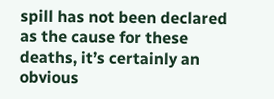spill has not been declared as the cause for these deaths, it’s certainly an obvious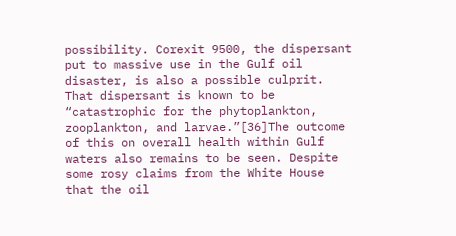possibility. Corexit 9500, the dispersant put to massive use in the Gulf oil disaster, is also a possible culprit. That dispersant is known to be “catastrophic for the phytoplankton, zooplankton, and larvae.”[36]The outcome of this on overall health within Gulf waters also remains to be seen. Despite some rosy claims from the White House that the oil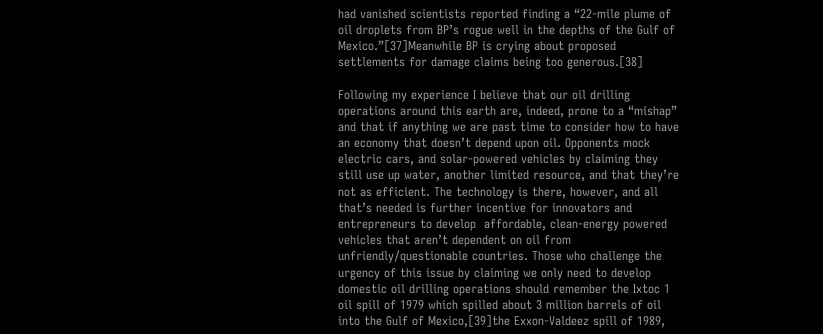had vanished scientists reported finding a “22-mile plume of oil droplets from BP’s rogue well in the depths of the Gulf of Mexico.”[37]Meanwhile BP is crying about proposed settlements for damage claims being too generous.[38]

Following my experience I believe that our oil drilling operations around this earth are, indeed, prone to a “mishap” and that if anything we are past time to consider how to have an economy that doesn’t depend upon oil. Opponents mock electric cars, and solar-powered vehicles by claiming they still use up water, another limited resource, and that they’re not as efficient. The technology is there, however, and all that’s needed is further incentive for innovators and entrepreneurs to develop  affordable, clean-energy powered vehicles that aren’t dependent on oil from unfriendly/questionable countries. Those who challenge the urgency of this issue by claiming we only need to develop domestic oil drilling operations should remember the Ixtoc 1 oil spill of 1979 which spilled about 3 million barrels of oil into the Gulf of Mexico,[39]the Exxon-Valdeez spill of 1989,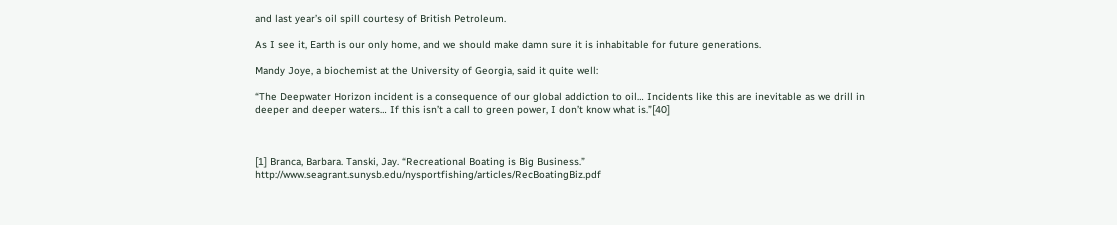and last year’s oil spill courtesy of British Petroleum.

As I see it, Earth is our only home, and we should make damn sure it is inhabitable for future generations.

Mandy Joye, a biochemist at the University of Georgia, said it quite well:

“The Deepwater Horizon incident is a consequence of our global addiction to oil… Incidents like this are inevitable as we drill in deeper and deeper waters… If this isn’t a call to green power, I don’t know what is.”[40]



[1] Branca, Barbara. Tanski, Jay. “Recreational Boating is Big Business.” http://www.seagrant.sunysb.edu/nysportfishing/articles/RecBoatingBiz.pdf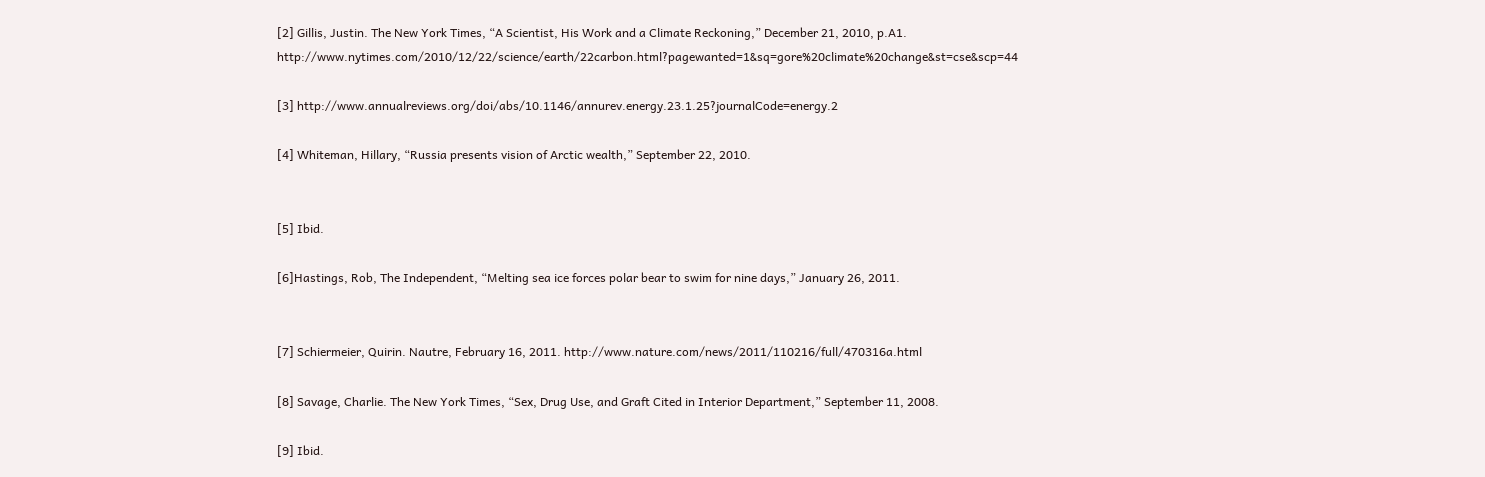[2] Gillis, Justin. The New York Times, “A Scientist, His Work and a Climate Reckoning,” December 21, 2010, p.A1. http://www.nytimes.com/2010/12/22/science/earth/22carbon.html?pagewanted=1&sq=gore%20climate%20change&st=cse&scp=44

[3] http://www.annualreviews.org/doi/abs/10.1146/annurev.energy.23.1.25?journalCode=energy.2

[4] Whiteman, Hillary, “Russia presents vision of Arctic wealth,” September 22, 2010.


[5] Ibid.

[6]Hastings, Rob, The Independent, “Melting sea ice forces polar bear to swim for nine days,” January 26, 2011.


[7] Schiermeier, Quirin. Nautre, February 16, 2011. http://www.nature.com/news/2011/110216/full/470316a.html

[8] Savage, Charlie. The New York Times, “Sex, Drug Use, and Graft Cited in Interior Department,” September 11, 2008.

[9] Ibid.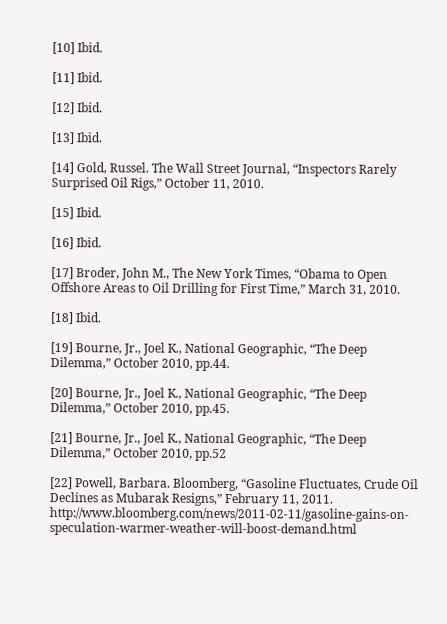[10] Ibid.

[11] Ibid.

[12] Ibid.

[13] Ibid.

[14] Gold, Russel. The Wall Street Journal, “Inspectors Rarely Surprised Oil Rigs,” October 11, 2010.

[15] Ibid.

[16] Ibid.

[17] Broder, John M., The New York Times, “Obama to Open Offshore Areas to Oil Drilling for First Time,” March 31, 2010.

[18] Ibid.

[19] Bourne, Jr., Joel K., National Geographic, “The Deep Dilemma,” October 2010, pp.44.

[20] Bourne, Jr., Joel K., National Geographic, “The Deep Dilemma,” October 2010, pp.45.

[21] Bourne, Jr., Joel K., National Geographic, “The Deep Dilemma,” October 2010, pp.52

[22] Powell, Barbara. Bloomberg, “Gasoline Fluctuates, Crude Oil Declines as Mubarak Resigns,” February 11, 2011. http://www.bloomberg.com/news/2011-02-11/gasoline-gains-on-speculation-warmer-weather-will-boost-demand.html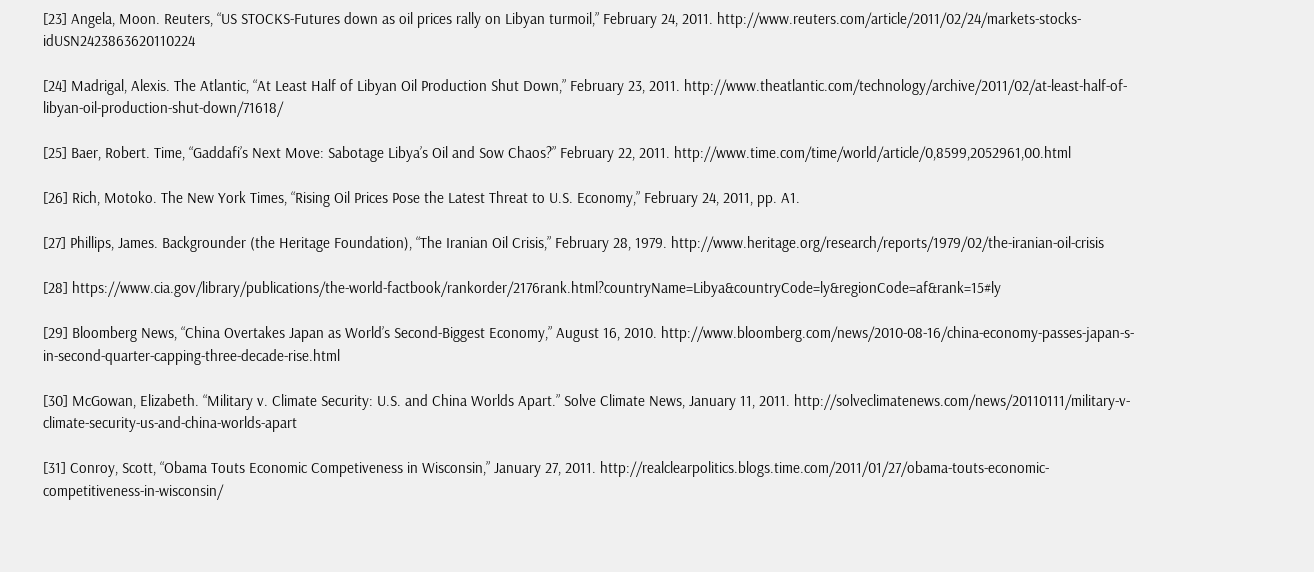[23] Angela, Moon. Reuters, “US STOCKS-Futures down as oil prices rally on Libyan turmoil,” February 24, 2011. http://www.reuters.com/article/2011/02/24/markets-stocks-idUSN2423863620110224

[24] Madrigal, Alexis. The Atlantic, “At Least Half of Libyan Oil Production Shut Down,” February 23, 2011. http://www.theatlantic.com/technology/archive/2011/02/at-least-half-of-libyan-oil-production-shut-down/71618/

[25] Baer, Robert. Time, “Gaddafi’s Next Move: Sabotage Libya’s Oil and Sow Chaos?” February 22, 2011. http://www.time.com/time/world/article/0,8599,2052961,00.html

[26] Rich, Motoko. The New York Times, “Rising Oil Prices Pose the Latest Threat to U.S. Economy,” February 24, 2011, pp. A1.

[27] Phillips, James. Backgrounder (the Heritage Foundation), “The Iranian Oil Crisis,” February 28, 1979. http://www.heritage.org/research/reports/1979/02/the-iranian-oil-crisis

[28] https://www.cia.gov/library/publications/the-world-factbook/rankorder/2176rank.html?countryName=Libya&countryCode=ly&regionCode=af&rank=15#ly

[29] Bloomberg News, “China Overtakes Japan as World’s Second-Biggest Economy,” August 16, 2010. http://www.bloomberg.com/news/2010-08-16/china-economy-passes-japan-s-in-second-quarter-capping-three-decade-rise.html

[30] McGowan, Elizabeth. “Military v. Climate Security: U.S. and China Worlds Apart.” Solve Climate News, January 11, 2011. http://solveclimatenews.com/news/20110111/military-v-climate-security-us-and-china-worlds-apart

[31] Conroy, Scott, “Obama Touts Economic Competiveness in Wisconsin,” January 27, 2011. http://realclearpolitics.blogs.time.com/2011/01/27/obama-touts-economic-competitiveness-in-wisconsin/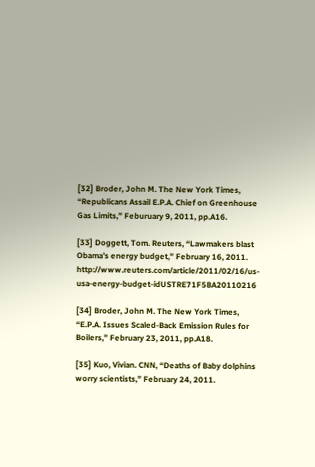[32] Broder, John M. The New York Times, “Republicans Assail E.P.A. Chief on Greenhouse Gas Limits,” Feburuary 9, 2011, pp.A16.

[33] Doggett, Tom. Reuters, “Lawmakers blast Obama’s energy budget,” February 16, 2011. http://www.reuters.com/article/2011/02/16/us-usa-energy-budget-idUSTRE71F5BA20110216

[34] Broder, John M. The New York Times, “E.P.A. Issues Scaled-Back Emission Rules for Boilers,” February 23, 2011, pp.A18.

[35] Kuo, Vivian. CNN, “Deaths of Baby dolphins worry scientists,” February 24, 2011.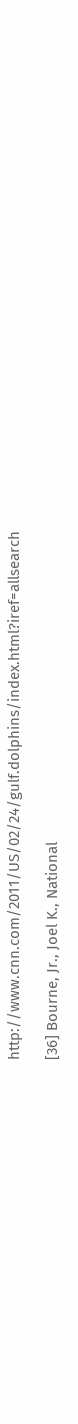http://www.cnn.com/2011/US/02/24/gulf.dolphins/index.html?iref=allsearch

[36] Bourne, Jr., Joel K., National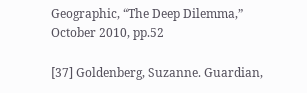Geographic, “The Deep Dilemma,” October 2010, pp.52

[37] Goldenberg, Suzanne. Guardian,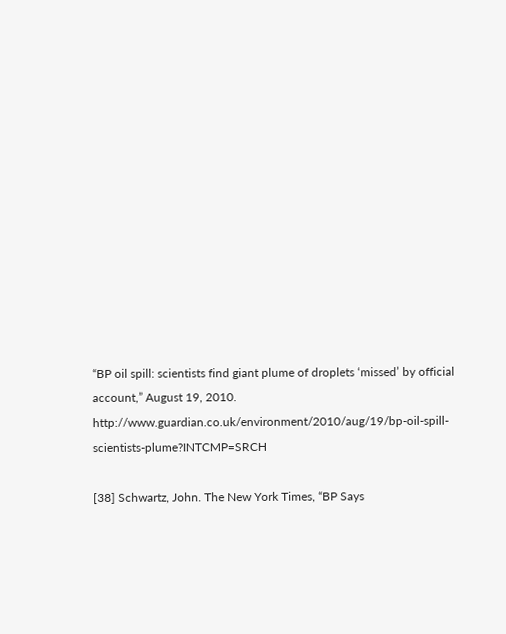“BP oil spill: scientists find giant plume of droplets ‘missed’ by official account,” August 19, 2010. http://www.guardian.co.uk/environment/2010/aug/19/bp-oil-spill-scientists-plume?INTCMP=SRCH

[38] Schwartz, John. The New York Times, “BP Says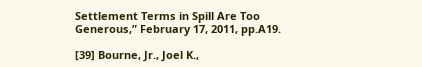Settlement Terms in Spill Are Too Generous,” February 17, 2011, pp.A19.

[39] Bourne, Jr., Joel K.,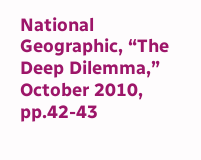National Geographic, “The Deep Dilemma,” October 2010, pp.42-43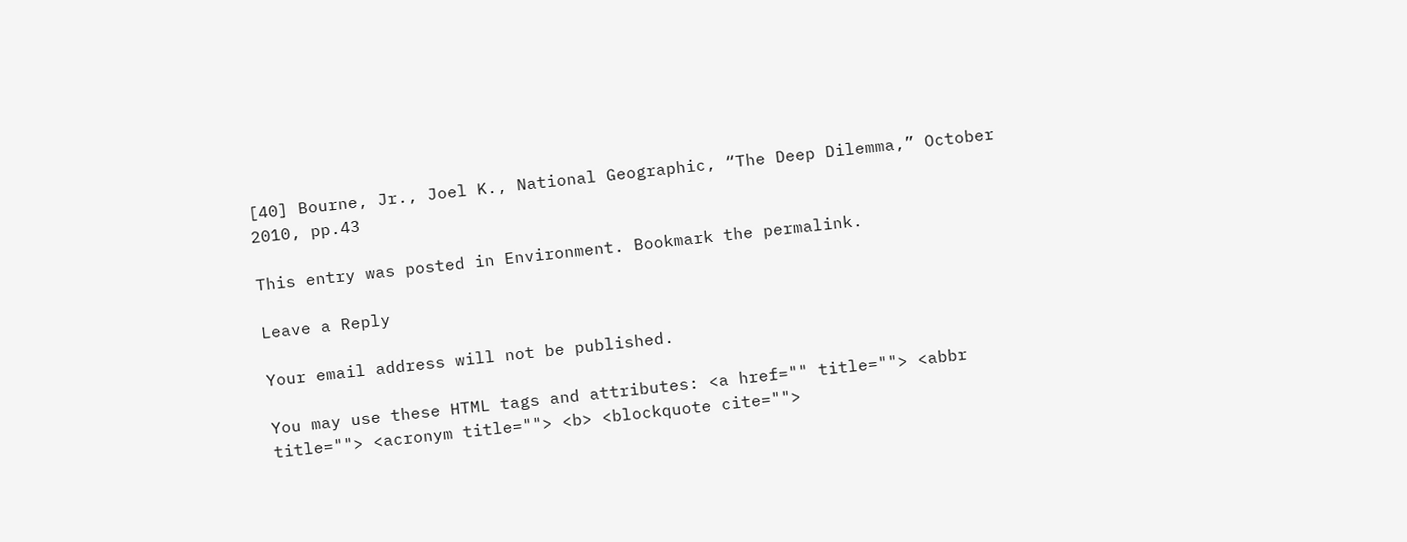[40] Bourne, Jr., Joel K., National Geographic, “The Deep Dilemma,” October 2010, pp.43

This entry was posted in Environment. Bookmark the permalink.

Leave a Reply

Your email address will not be published.

You may use these HTML tags and attributes: <a href="" title=""> <abbr title=""> <acronym title=""> <b> <blockquote cite="">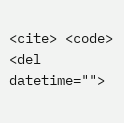<cite> <code> <del datetime="">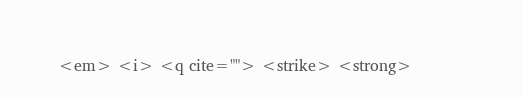<em> <i> <q cite=""> <strike> <strong>